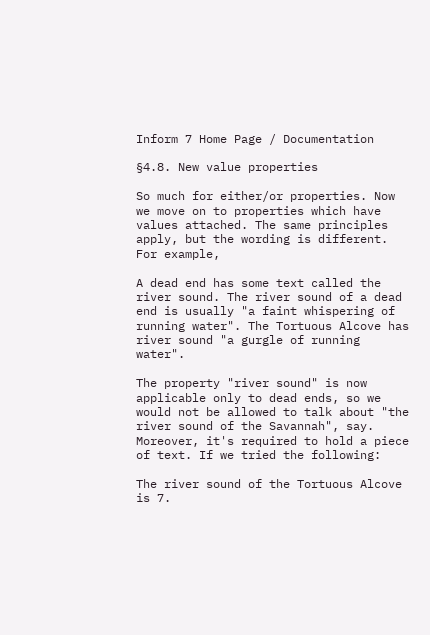Inform 7 Home Page / Documentation

§4.8. New value properties

So much for either/or properties. Now we move on to properties which have values attached. The same principles apply, but the wording is different. For example,

A dead end has some text called the river sound. The river sound of a dead end is usually "a faint whispering of running water". The Tortuous Alcove has river sound "a gurgle of running water".

The property "river sound" is now applicable only to dead ends, so we would not be allowed to talk about "the river sound of the Savannah", say. Moreover, it's required to hold a piece of text. If we tried the following:

The river sound of the Tortuous Alcove is 7.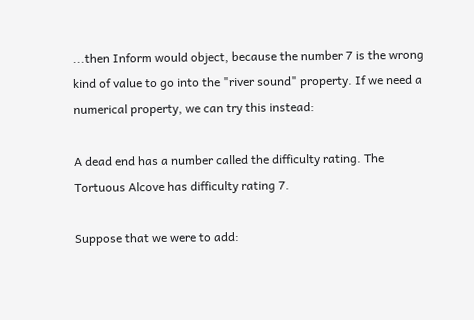...then Inform would object, because the number 7 is the wrong kind of value to go into the "river sound" property. If we need a numerical property, we can try this instead:

A dead end has a number called the difficulty rating. The Tortuous Alcove has difficulty rating 7.

Suppose that we were to add: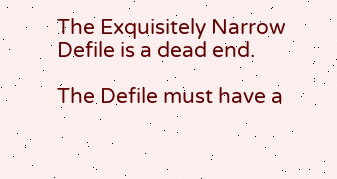The Exquisitely Narrow Defile is a dead end.

The Defile must have a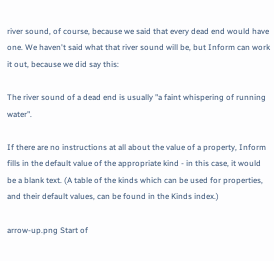river sound, of course, because we said that every dead end would have one. We haven't said what that river sound will be, but Inform can work it out, because we did say this:

The river sound of a dead end is usually "a faint whispering of running water".

If there are no instructions at all about the value of a property, Inform fills in the default value of the appropriate kind - in this case, it would be a blank text. (A table of the kinds which can be used for properties, and their default values, can be found in the Kinds index.)

arrow-up.png Start of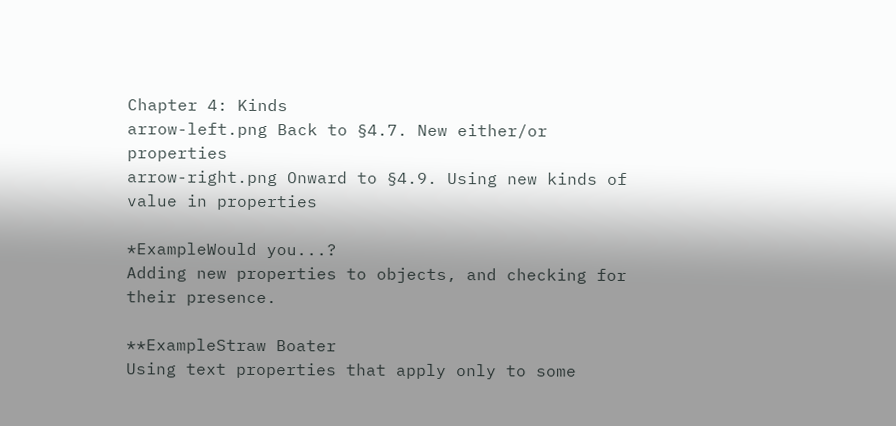Chapter 4: Kinds
arrow-left.png Back to §4.7. New either/or properties
arrow-right.png Onward to §4.9. Using new kinds of value in properties

*ExampleWould you...?
Adding new properties to objects, and checking for their presence.

**ExampleStraw Boater
Using text properties that apply only to some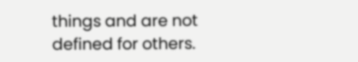things and are not defined for others.